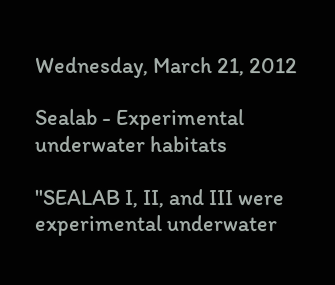Wednesday, March 21, 2012

Sealab - Experimental underwater habitats

"SEALAB I, II, and III were experimental underwater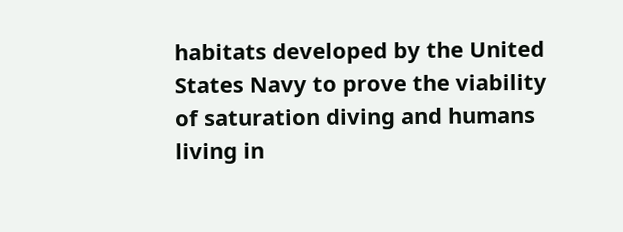habitats developed by the United States Navy to prove the viability of saturation diving and humans living in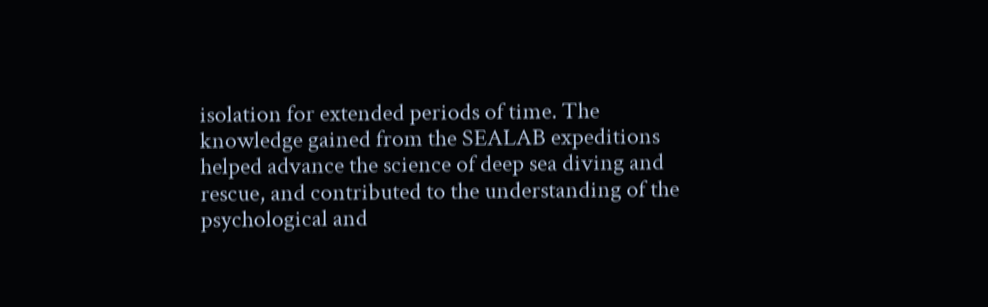isolation for extended periods of time. The knowledge gained from the SEALAB expeditions helped advance the science of deep sea diving and rescue, and contributed to the understanding of the psychological and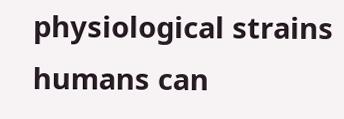physiological strains humans can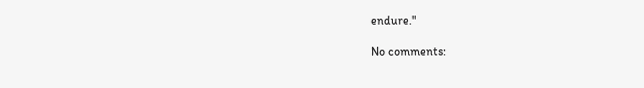endure."

No comments: